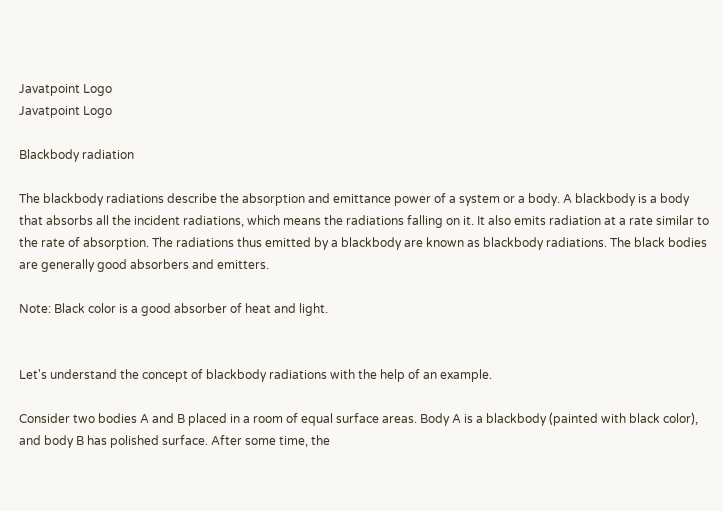Javatpoint Logo
Javatpoint Logo

Blackbody radiation

The blackbody radiations describe the absorption and emittance power of a system or a body. A blackbody is a body that absorbs all the incident radiations, which means the radiations falling on it. It also emits radiation at a rate similar to the rate of absorption. The radiations thus emitted by a blackbody are known as blackbody radiations. The black bodies are generally good absorbers and emitters.

Note: Black color is a good absorber of heat and light.


Let's understand the concept of blackbody radiations with the help of an example.

Consider two bodies A and B placed in a room of equal surface areas. Body A is a blackbody (painted with black color), and body B has polished surface. After some time, the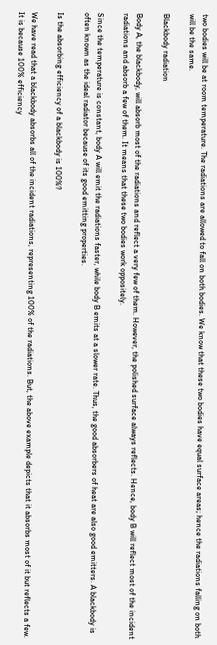two bodies will be at room temperature. The radiations are allowed to fall on both bodies. We know that these two bodies have equal surface areas; hence the radiations falling on both will be the same.

Blackbody radiation

Body A, the blackbody, will absorb most of the radiations and reflect a very few of them. However, the polished surface always reflects. Hence, body B will reflect most of the incident radiations and absorb a few of them. It means that these two bodies work oppositely.

Since the temperature is constant, body A will emit the radiations faster, while body B emits at a slower rate. Thus, the good absorbers of heat are also good emitters. A blackbody is often known as the ideal radiator because of its good emitting properties.

Is the absorbing efficiency of a blackbody is 100%?

We have read that a blackbody absorbs all of the incident radiations, representing 100% of the radiations. But, the above example depicts that it absorbs most of it but reflects a few. It is because 100% efficiency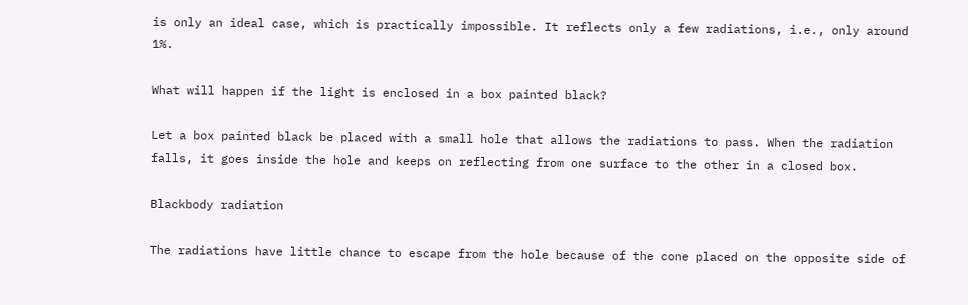is only an ideal case, which is practically impossible. It reflects only a few radiations, i.e., only around 1%.

What will happen if the light is enclosed in a box painted black?

Let a box painted black be placed with a small hole that allows the radiations to pass. When the radiation falls, it goes inside the hole and keeps on reflecting from one surface to the other in a closed box.

Blackbody radiation

The radiations have little chance to escape from the hole because of the cone placed on the opposite side of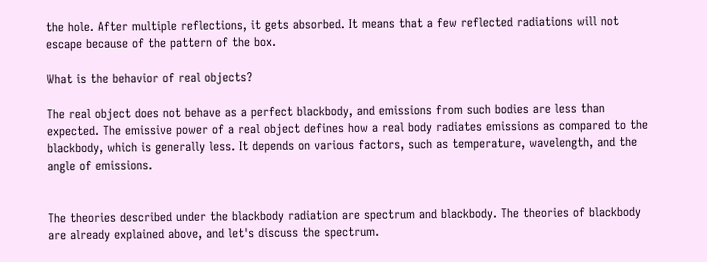the hole. After multiple reflections, it gets absorbed. It means that a few reflected radiations will not escape because of the pattern of the box.

What is the behavior of real objects?

The real object does not behave as a perfect blackbody, and emissions from such bodies are less than expected. The emissive power of a real object defines how a real body radiates emissions as compared to the blackbody, which is generally less. It depends on various factors, such as temperature, wavelength, and the angle of emissions.


The theories described under the blackbody radiation are spectrum and blackbody. The theories of blackbody are already explained above, and let's discuss the spectrum.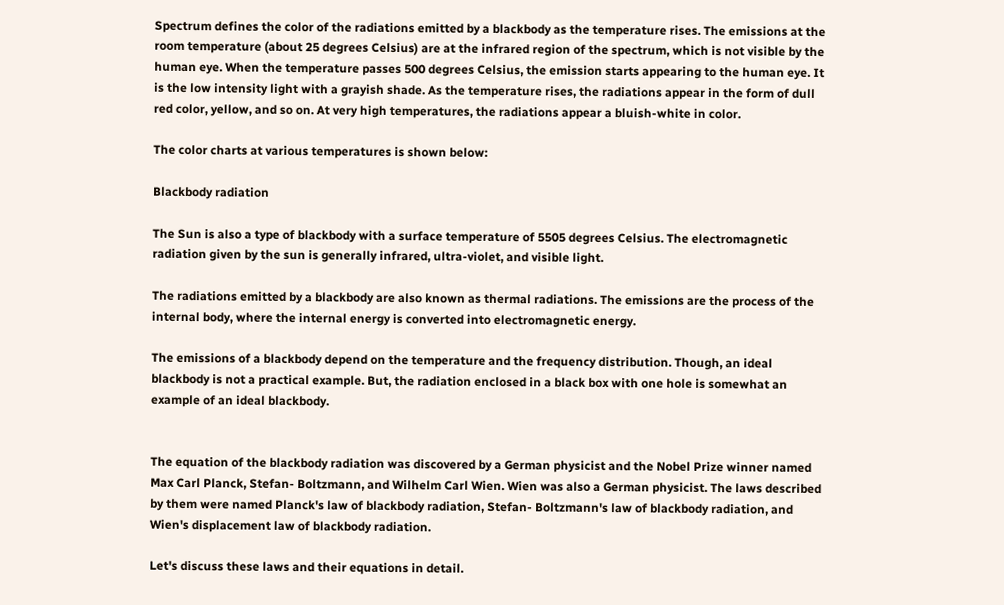Spectrum defines the color of the radiations emitted by a blackbody as the temperature rises. The emissions at the room temperature (about 25 degrees Celsius) are at the infrared region of the spectrum, which is not visible by the human eye. When the temperature passes 500 degrees Celsius, the emission starts appearing to the human eye. It is the low intensity light with a grayish shade. As the temperature rises, the radiations appear in the form of dull red color, yellow, and so on. At very high temperatures, the radiations appear a bluish-white in color.

The color charts at various temperatures is shown below:

Blackbody radiation

The Sun is also a type of blackbody with a surface temperature of 5505 degrees Celsius. The electromagnetic radiation given by the sun is generally infrared, ultra-violet, and visible light.

The radiations emitted by a blackbody are also known as thermal radiations. The emissions are the process of the internal body, where the internal energy is converted into electromagnetic energy.

The emissions of a blackbody depend on the temperature and the frequency distribution. Though, an ideal blackbody is not a practical example. But, the radiation enclosed in a black box with one hole is somewhat an example of an ideal blackbody.


The equation of the blackbody radiation was discovered by a German physicist and the Nobel Prize winner named Max Carl Planck, Stefan- Boltzmann, and Wilhelm Carl Wien. Wien was also a German physicist. The laws described by them were named Planck's law of blackbody radiation, Stefan- Boltzmann's law of blackbody radiation, and Wien's displacement law of blackbody radiation.

Let's discuss these laws and their equations in detail.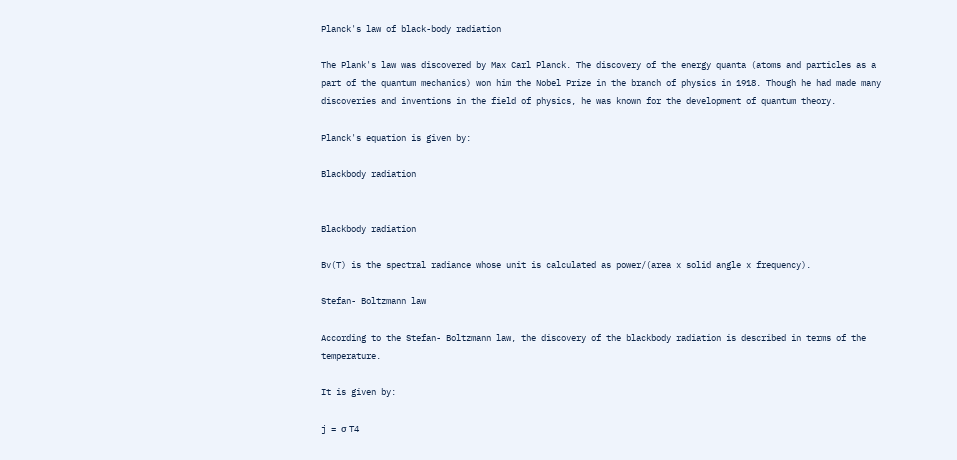Planck's law of black-body radiation

The Plank's law was discovered by Max Carl Planck. The discovery of the energy quanta (atoms and particles as a part of the quantum mechanics) won him the Nobel Prize in the branch of physics in 1918. Though he had made many discoveries and inventions in the field of physics, he was known for the development of quantum theory.

Planck's equation is given by:

Blackbody radiation


Blackbody radiation

Bv(T) is the spectral radiance whose unit is calculated as power/(area x solid angle x frequency).

Stefan- Boltzmann law

According to the Stefan- Boltzmann law, the discovery of the blackbody radiation is described in terms of the temperature.

It is given by:

j = σ T4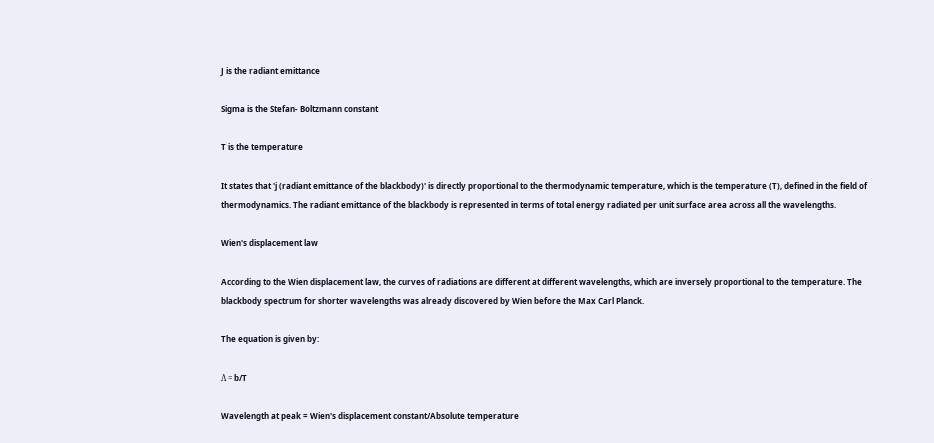J is the radiant emittance

Sigma is the Stefan- Boltzmann constant

T is the temperature

It states that 'j (radiant emittance of the blackbody)' is directly proportional to the thermodynamic temperature, which is the temperature (T), defined in the field of thermodynamics. The radiant emittance of the blackbody is represented in terms of total energy radiated per unit surface area across all the wavelengths.

Wien's displacement law

According to the Wien displacement law, the curves of radiations are different at different wavelengths, which are inversely proportional to the temperature. The blackbody spectrum for shorter wavelengths was already discovered by Wien before the Max Carl Planck.

The equation is given by:

Λ = b/T

Wavelength at peak = Wien's displacement constant/Absolute temperature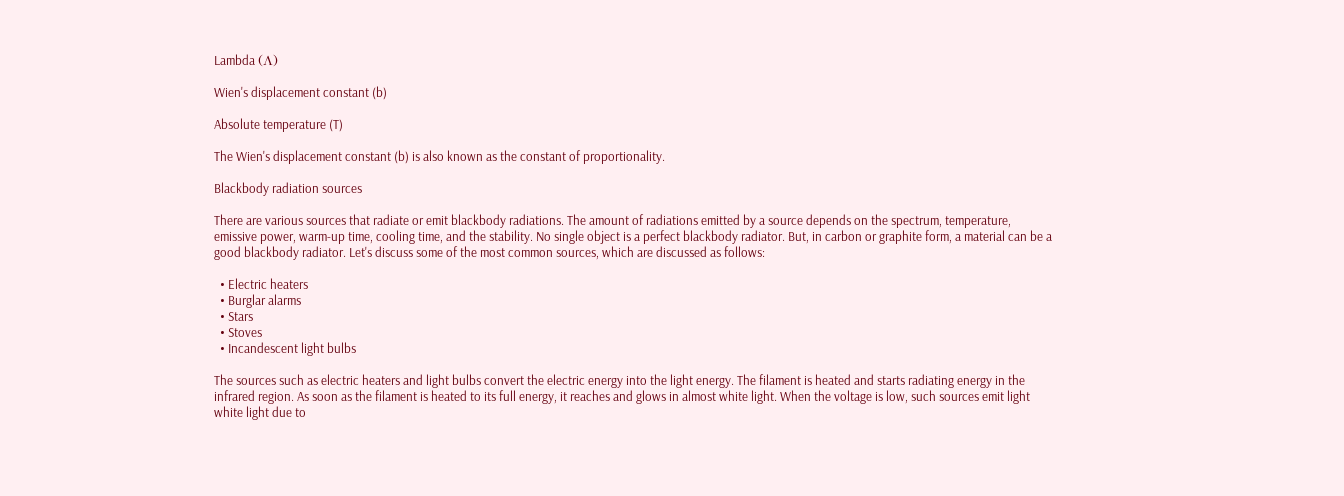Lambda (Λ)

Wien's displacement constant (b)

Absolute temperature (T)

The Wien's displacement constant (b) is also known as the constant of proportionality.

Blackbody radiation sources

There are various sources that radiate or emit blackbody radiations. The amount of radiations emitted by a source depends on the spectrum, temperature, emissive power, warm-up time, cooling time, and the stability. No single object is a perfect blackbody radiator. But, in carbon or graphite form, a material can be a good blackbody radiator. Let's discuss some of the most common sources, which are discussed as follows:

  • Electric heaters
  • Burglar alarms
  • Stars
  • Stoves
  • Incandescent light bulbs

The sources such as electric heaters and light bulbs convert the electric energy into the light energy. The filament is heated and starts radiating energy in the infrared region. As soon as the filament is heated to its full energy, it reaches and glows in almost white light. When the voltage is low, such sources emit light white light due to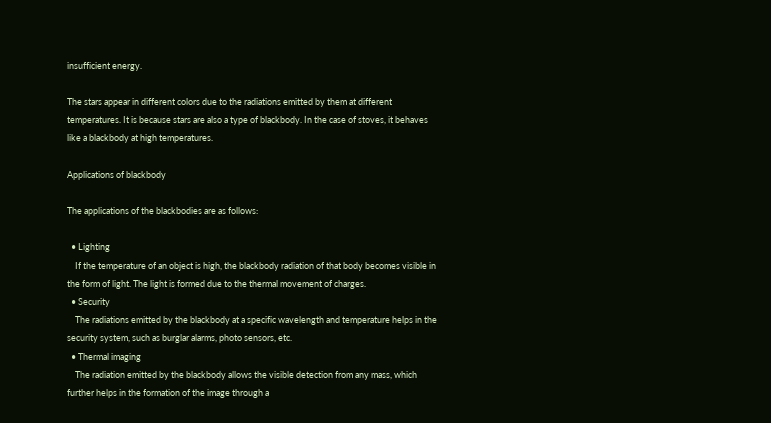insufficient energy.

The stars appear in different colors due to the radiations emitted by them at different temperatures. It is because stars are also a type of blackbody. In the case of stoves, it behaves like a blackbody at high temperatures.

Applications of blackbody

The applications of the blackbodies are as follows:

  • Lighting
    If the temperature of an object is high, the blackbody radiation of that body becomes visible in the form of light. The light is formed due to the thermal movement of charges.
  • Security
    The radiations emitted by the blackbody at a specific wavelength and temperature helps in the security system, such as burglar alarms, photo sensors, etc.
  • Thermal imaging
    The radiation emitted by the blackbody allows the visible detection from any mass, which further helps in the formation of the image through a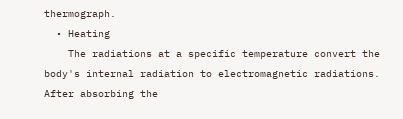thermograph.
  • Heating
    The radiations at a specific temperature convert the body's internal radiation to electromagnetic radiations. After absorbing the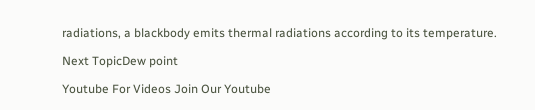radiations, a blackbody emits thermal radiations according to its temperature.

Next TopicDew point

Youtube For Videos Join Our Youtube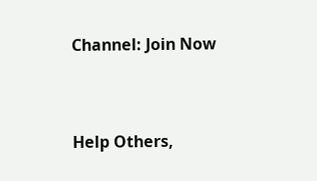Channel: Join Now


Help Others,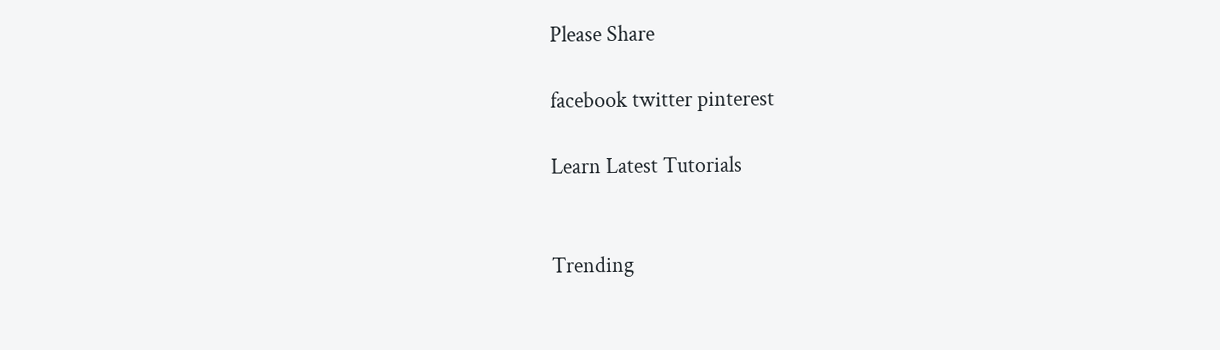Please Share

facebook twitter pinterest

Learn Latest Tutorials


Trending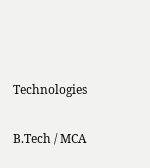Technologies

B.Tech / MCA